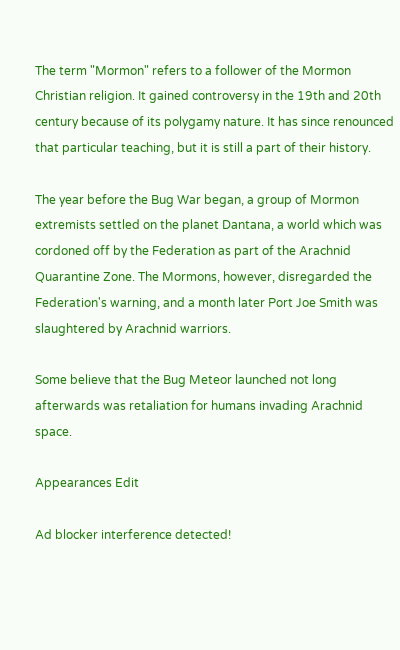The term "Mormon" refers to a follower of the Mormon Christian religion. It gained controversy in the 19th and 20th century because of its polygamy nature. It has since renounced that particular teaching, but it is still a part of their history.

The year before the Bug War began, a group of Mormon extremists settled on the planet Dantana, a world which was cordoned off by the Federation as part of the Arachnid Quarantine Zone. The Mormons, however, disregarded the Federation's warning, and a month later Port Joe Smith was slaughtered by Arachnid warriors.

Some believe that the Bug Meteor launched not long afterwards was retaliation for humans invading Arachnid space.

Appearances Edit

Ad blocker interference detected!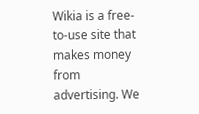Wikia is a free-to-use site that makes money from advertising. We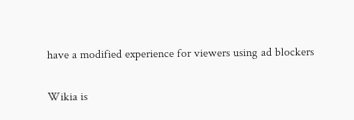have a modified experience for viewers using ad blockers

Wikia is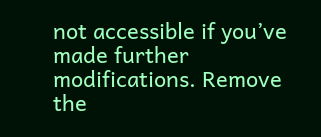not accessible if you’ve made further modifications. Remove the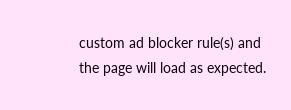custom ad blocker rule(s) and the page will load as expected.